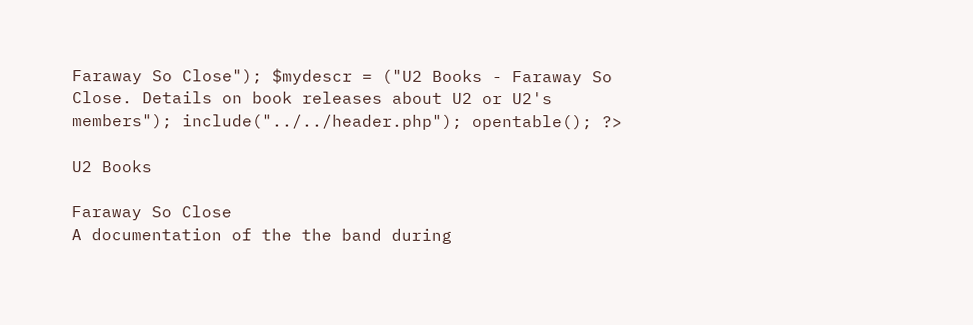Faraway So Close"); $mydescr = ("U2 Books - Faraway So Close. Details on book releases about U2 or U2's members"); include("../../header.php"); opentable(); ?>

U2 Books

Faraway So Close
A documentation of the the band during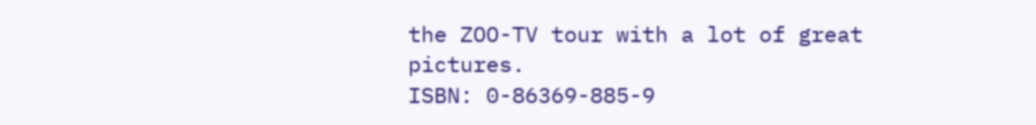the ZOO-TV tour with a lot of great pictures.
ISBN: 0-86369-885-9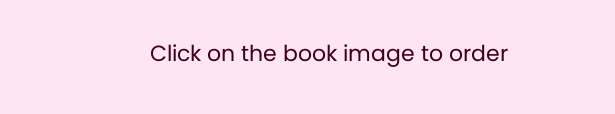Click on the book image to order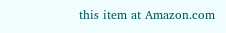this item at Amazon.com